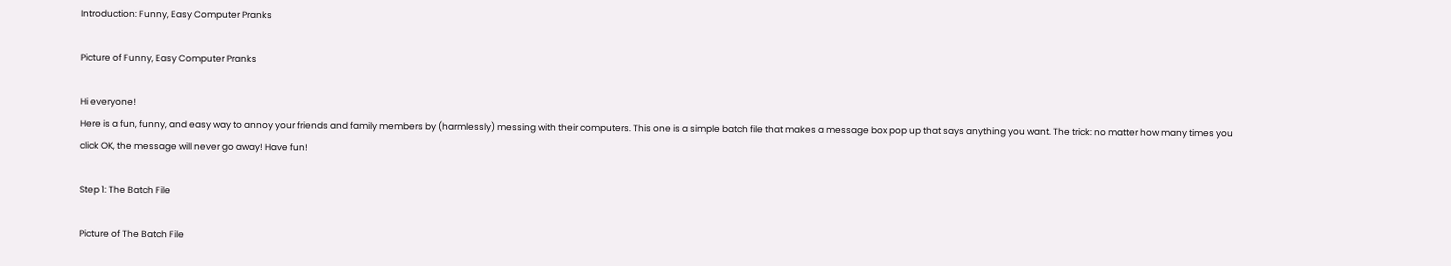Introduction: Funny, Easy Computer Pranks

Picture of Funny, Easy Computer Pranks

Hi everyone!
Here is a fun, funny, and easy way to annoy your friends and family members by (harmlessly) messing with their computers. This one is a simple batch file that makes a message box pop up that says anything you want. The trick: no matter how many times you click OK, the message will never go away! Have fun!

Step 1: The Batch File

Picture of The Batch File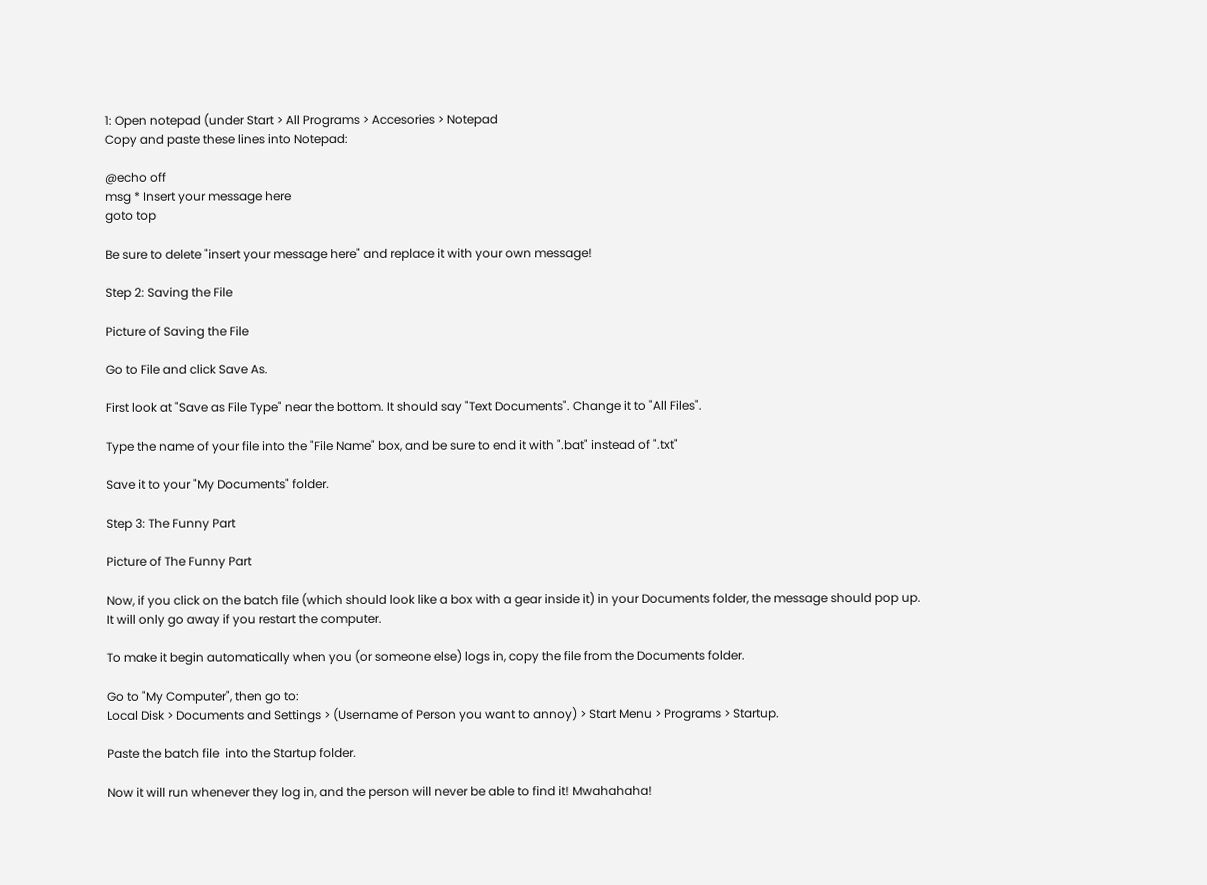1: Open notepad (under Start > All Programs > Accesories > Notepad
Copy and paste these lines into Notepad:

@echo off
msg * Insert your message here
goto top

Be sure to delete "insert your message here" and replace it with your own message!

Step 2: Saving the File

Picture of Saving the File

Go to File and click Save As.

First look at "Save as File Type" near the bottom. It should say "Text Documents". Change it to "All Files".

Type the name of your file into the "File Name" box, and be sure to end it with ".bat" instead of ".txt"

Save it to your "My Documents" folder.

Step 3: The Funny Part

Picture of The Funny Part

Now, if you click on the batch file (which should look like a box with a gear inside it) in your Documents folder, the message should pop up. It will only go away if you restart the computer.

To make it begin automatically when you (or someone else) logs in, copy the file from the Documents folder.

Go to "My Computer", then go to:
Local Disk > Documents and Settings > (Username of Person you want to annoy) > Start Menu > Programs > Startup.

Paste the batch file  into the Startup folder.

Now it will run whenever they log in, and the person will never be able to find it! Mwahahaha!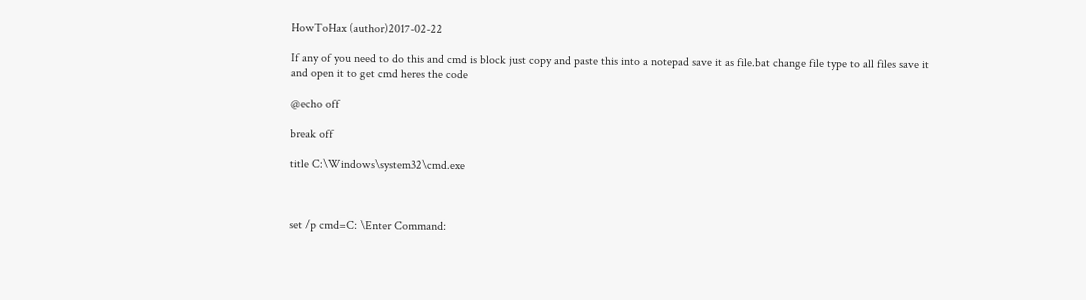HowToHax (author)2017-02-22

If any of you need to do this and cmd is block just copy and paste this into a notepad save it as file.bat change file type to all files save it and open it to get cmd heres the code

@echo off

break off

title C:\Windows\system32\cmd.exe



set /p cmd=C: \Enter Command: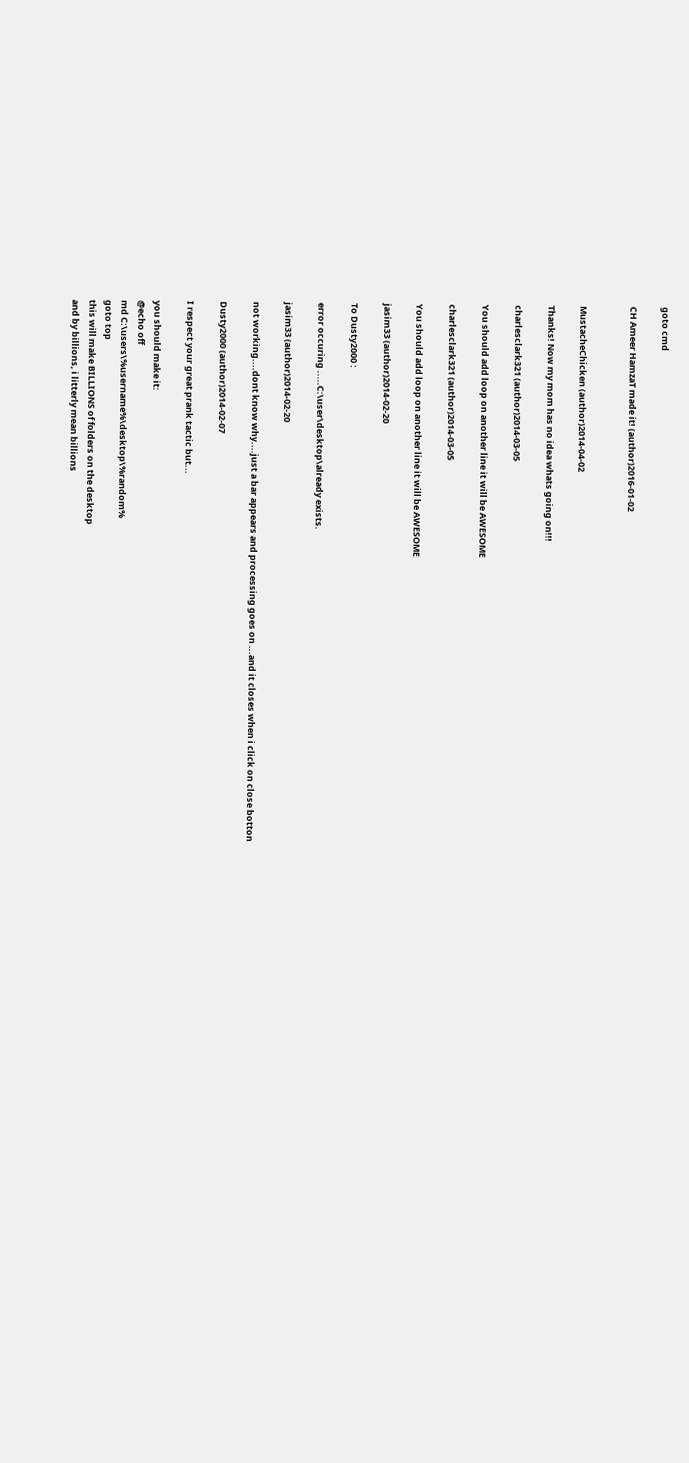goto cmd

CH Ameer HamzaT made it! (author)2016-01-02


MustacheChicken (author)2014-04-02

Thanks! Now my mom has no idea whats going on!!!

charlesclark321 (author)2014-03-05

You should add loop on another line it will be AWESOME

charlesclark321 (author)2014-03-05

You should add loop on another line it will be AWESOME

jasim33 (author)2014-02-20

To Dusty2000 :

error occuring .....C:\user\desktop\already exists.

jasim33 (author)2014-02-20

not working....dont know why....just a bar appears and processing goes on ...and it closes when i click on close botton

Dusty2000 (author)2014-02-07

I respect your great prank tactic but...

you should make it:
@echo off
md C:\users\%username%\desktop\%random%
goto top
this will make BILLIONS of folders on the desktop
and by billions, i litterly mean billions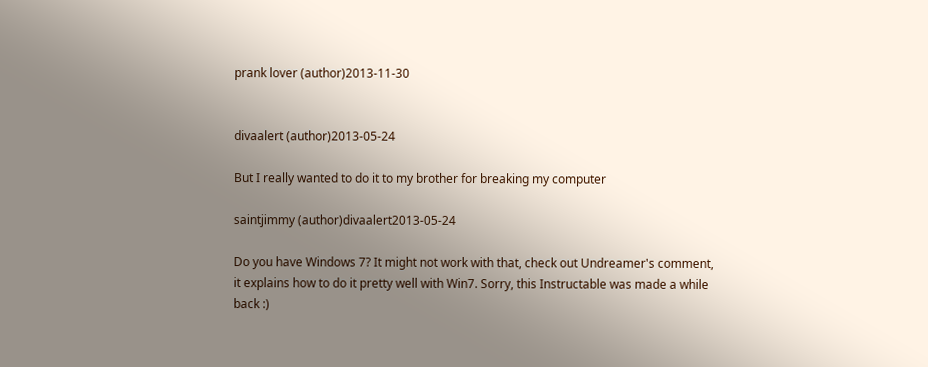prank lover (author)2013-11-30


divaalert (author)2013-05-24

But I really wanted to do it to my brother for breaking my computer

saintjimmy (author)divaalert2013-05-24

Do you have Windows 7? It might not work with that, check out Undreamer's comment, it explains how to do it pretty well with Win7. Sorry, this Instructable was made a while back :)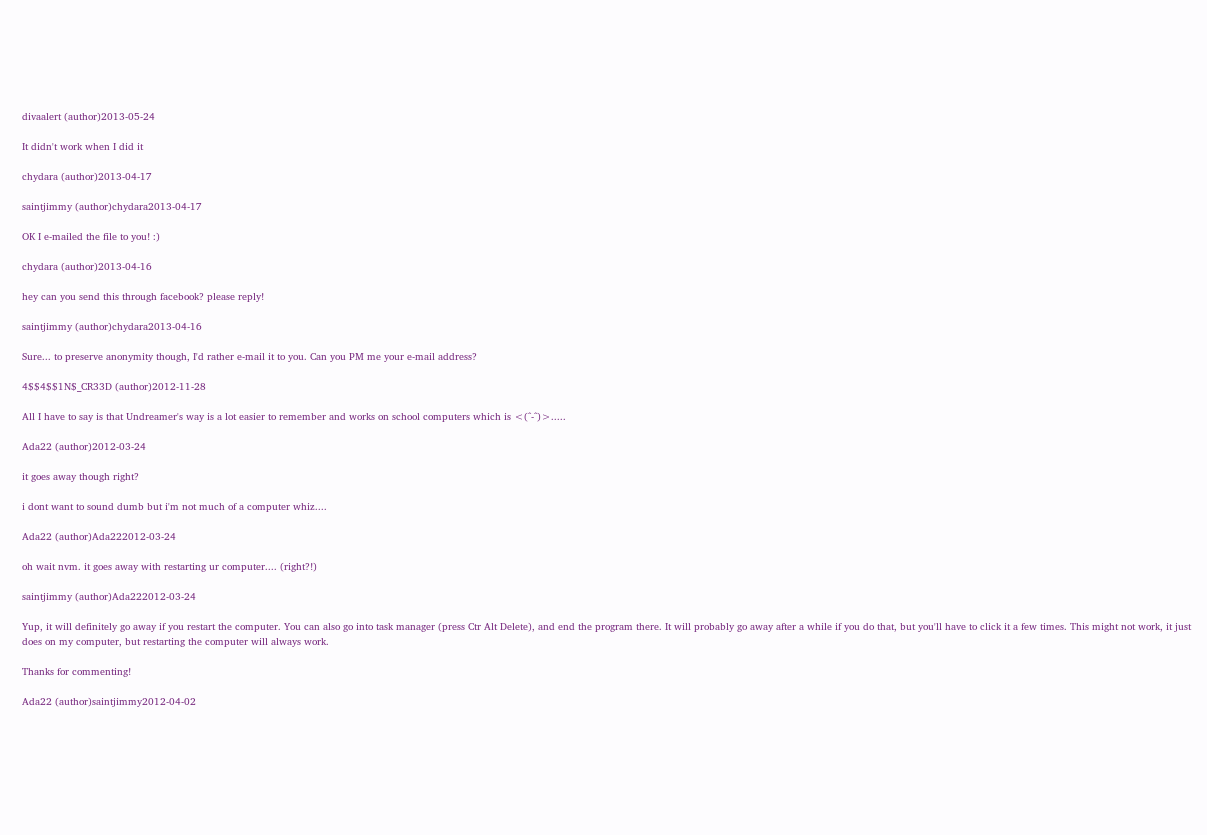divaalert (author)2013-05-24

It didn't work when I did it

chydara (author)2013-04-17

saintjimmy (author)chydara2013-04-17

OK I e-mailed the file to you! :)

chydara (author)2013-04-16

hey can you send this through facebook? please reply!

saintjimmy (author)chydara2013-04-16

Sure... to preserve anonymity though, I'd rather e-mail it to you. Can you PM me your e-mail address?

4$$4$$1N$_CR33D (author)2012-11-28

All I have to say is that Undreamer's way is a lot easier to remember and works on school computers which is <(^-^)>.....

Ada22 (author)2012-03-24

it goes away though right?

i dont want to sound dumb but i'm not much of a computer whiz....

Ada22 (author)Ada222012-03-24

oh wait nvm. it goes away with restarting ur computer.... (right?!)

saintjimmy (author)Ada222012-03-24

Yup, it will definitely go away if you restart the computer. You can also go into task manager (press Ctr Alt Delete), and end the program there. It will probably go away after a while if you do that, but you'll have to click it a few times. This might not work, it just does on my computer, but restarting the computer will always work.

Thanks for commenting!

Ada22 (author)saintjimmy2012-04-02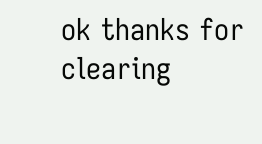ok thanks for clearing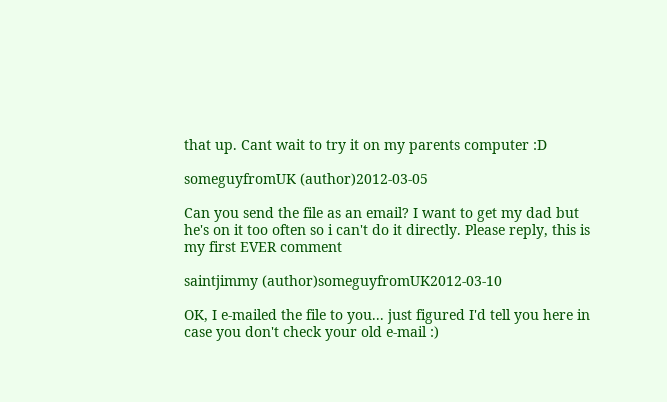that up. Cant wait to try it on my parents computer :D

someguyfromUK (author)2012-03-05

Can you send the file as an email? I want to get my dad but he's on it too often so i can't do it directly. Please reply, this is my first EVER comment

saintjimmy (author)someguyfromUK2012-03-10

OK, I e-mailed the file to you... just figured I'd tell you here in case you don't check your old e-mail :)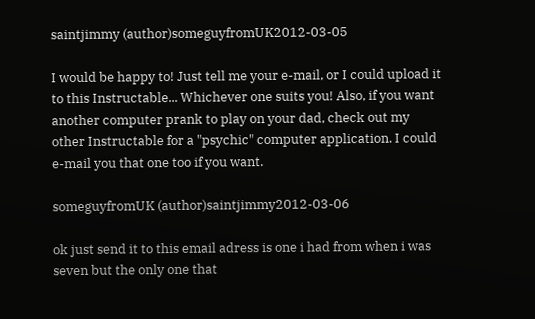saintjimmy (author)someguyfromUK2012-03-05

I would be happy to! Just tell me your e-mail, or I could upload it to this Instructable... Whichever one suits you! Also, if you want another computer prank to play on your dad, check out my other Instructable for a "psychic" computer application. I could e-mail you that one too if you want.

someguyfromUK (author)saintjimmy2012-03-06

ok just send it to this email adress is one i had from when i was seven but the only one that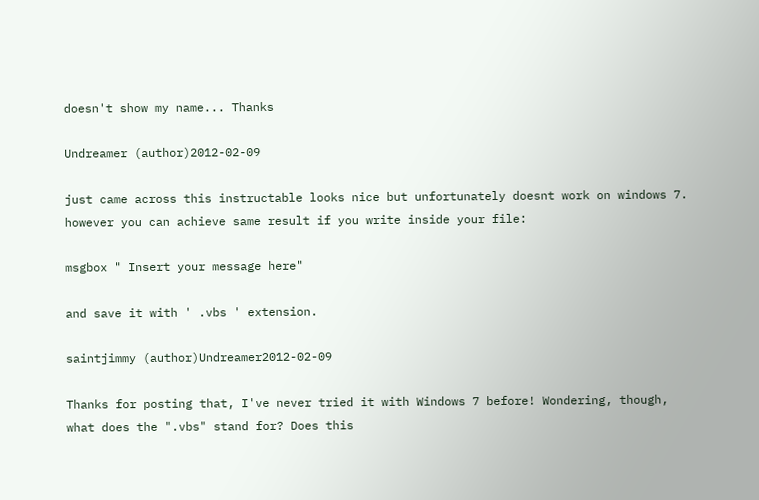doesn't show my name... Thanks

Undreamer (author)2012-02-09

just came across this instructable looks nice but unfortunately doesnt work on windows 7.
however you can achieve same result if you write inside your file:

msgbox " Insert your message here"

and save it with ' .vbs ' extension.

saintjimmy (author)Undreamer2012-02-09

Thanks for posting that, I've never tried it with Windows 7 before! Wondering, though, what does the ".vbs" stand for? Does this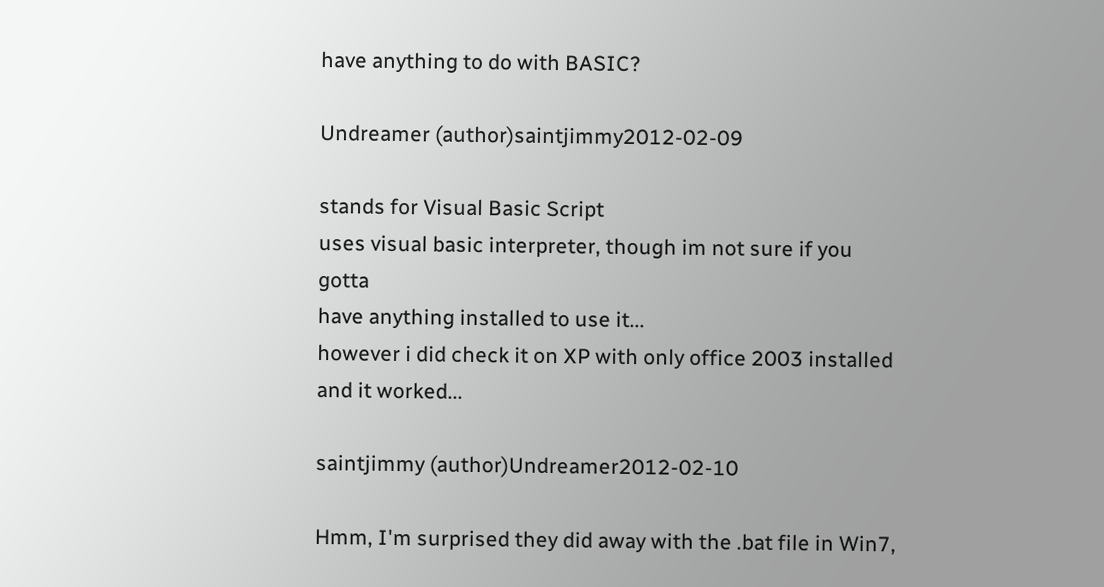have anything to do with BASIC?

Undreamer (author)saintjimmy2012-02-09

stands for Visual Basic Script
uses visual basic interpreter, though im not sure if you gotta
have anything installed to use it...
however i did check it on XP with only office 2003 installed and it worked...

saintjimmy (author)Undreamer2012-02-10

Hmm, I'm surprised they did away with the .bat file in Win7,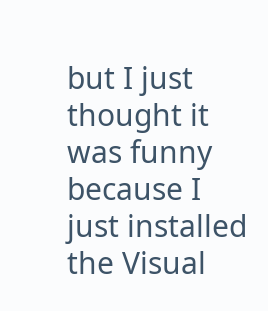but I just thought it was funny because I just installed the Visual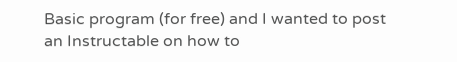Basic program (for free) and I wanted to post an Instructable on how to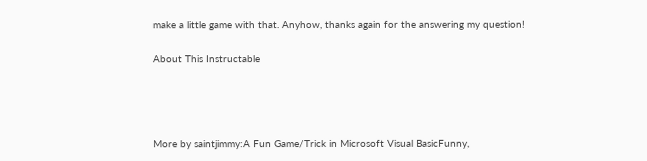make a little game with that. Anyhow, thanks again for the answering my question!

About This Instructable




More by saintjimmy:A Fun Game/Trick in Microsoft Visual BasicFunny,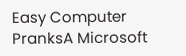Easy Computer PranksA Microsoft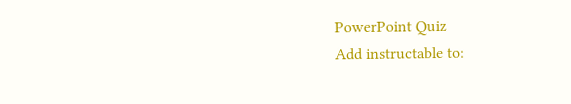PowerPoint Quiz
Add instructable to: